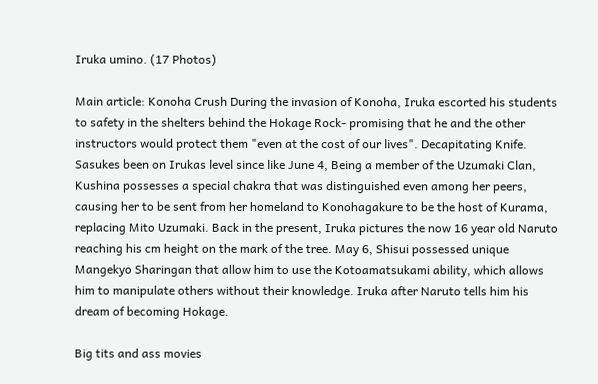Iruka umino. (17 Photos)

Main article: Konoha Crush During the invasion of Konoha, Iruka escorted his students to safety in the shelters behind the Hokage Rock- promising that he and the other instructors would protect them "even at the cost of our lives". Decapitating Knife. Sasukes been on Irukas level since like June 4, Being a member of the Uzumaki Clan, Kushina possesses a special chakra that was distinguished even among her peers, causing her to be sent from her homeland to Konohagakure to be the host of Kurama, replacing Mito Uzumaki. Back in the present, Iruka pictures the now 16 year old Naruto reaching his cm height on the mark of the tree. May 6, Shisui possessed unique Mangekyo Sharingan that allow him to use the Kotoamatsukami ability, which allows him to manipulate others without their knowledge. Iruka after Naruto tells him his dream of becoming Hokage.

Big tits and ass movies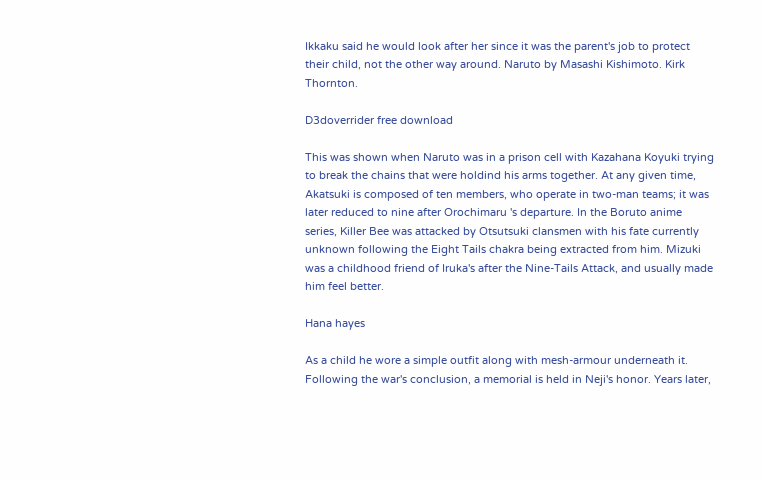Ikkaku said he would look after her since it was the parent's job to protect their child, not the other way around. Naruto by Masashi Kishimoto. Kirk Thornton.

D3doverrider free download

This was shown when Naruto was in a prison cell with Kazahana Koyuki trying to break the chains that were holdind his arms together. At any given time, Akatsuki is composed of ten members, who operate in two-man teams; it was later reduced to nine after Orochimaru 's departure. In the Boruto anime series, Killer Bee was attacked by Otsutsuki clansmen with his fate currently unknown following the Eight Tails chakra being extracted from him. Mizuki was a childhood friend of Iruka's after the Nine-Tails Attack, and usually made him feel better.

Hana hayes

As a child he wore a simple outfit along with mesh-armour underneath it. Following the war's conclusion, a memorial is held in Neji's honor. Years later,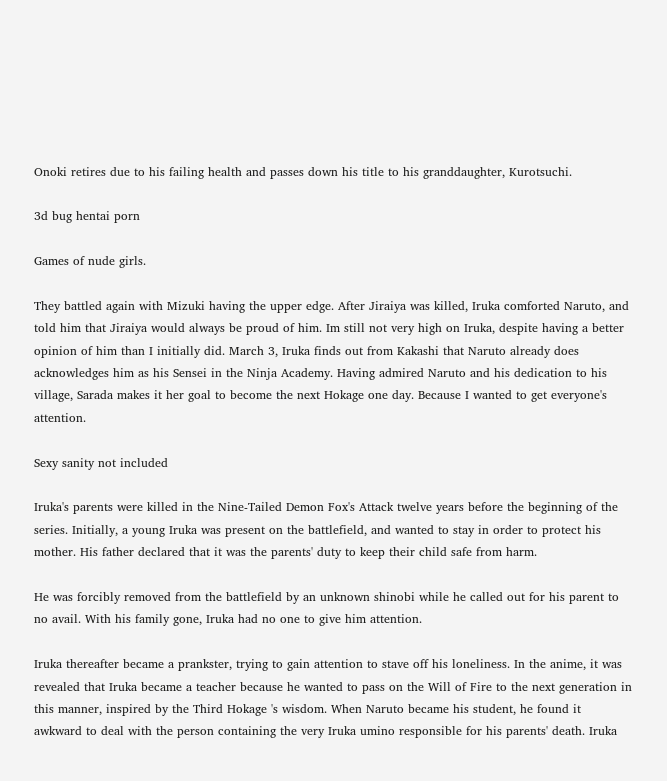Onoki retires due to his failing health and passes down his title to his granddaughter, Kurotsuchi.

3d bug hentai porn

Games of nude girls.

They battled again with Mizuki having the upper edge. After Jiraiya was killed, Iruka comforted Naruto, and told him that Jiraiya would always be proud of him. Im still not very high on Iruka, despite having a better opinion of him than I initially did. March 3, Iruka finds out from Kakashi that Naruto already does acknowledges him as his Sensei in the Ninja Academy. Having admired Naruto and his dedication to his village, Sarada makes it her goal to become the next Hokage one day. Because I wanted to get everyone's attention.

Sexy sanity not included

Iruka's parents were killed in the Nine-Tailed Demon Fox's Attack twelve years before the beginning of the series. Initially, a young Iruka was present on the battlefield, and wanted to stay in order to protect his mother. His father declared that it was the parents' duty to keep their child safe from harm.

He was forcibly removed from the battlefield by an unknown shinobi while he called out for his parent to no avail. With his family gone, Iruka had no one to give him attention.

Iruka thereafter became a prankster, trying to gain attention to stave off his loneliness. In the anime, it was revealed that Iruka became a teacher because he wanted to pass on the Will of Fire to the next generation in this manner, inspired by the Third Hokage 's wisdom. When Naruto became his student, he found it awkward to deal with the person containing the very Iruka umino responsible for his parents' death. Iruka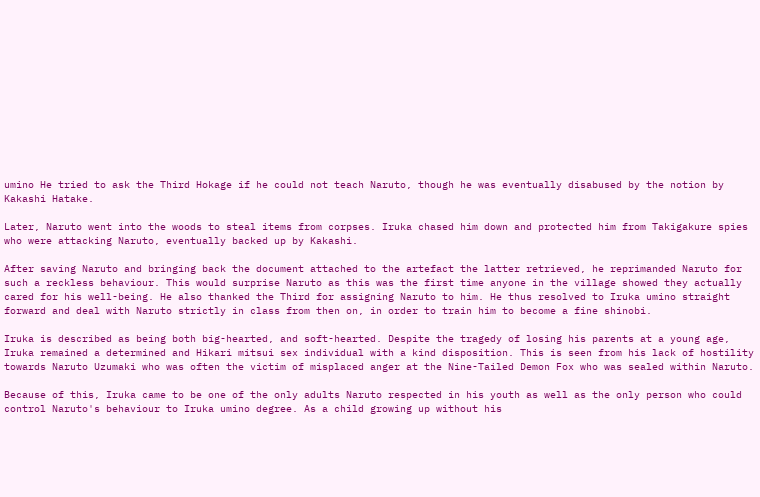umino He tried to ask the Third Hokage if he could not teach Naruto, though he was eventually disabused by the notion by Kakashi Hatake.

Later, Naruto went into the woods to steal items from corpses. Iruka chased him down and protected him from Takigakure spies who were attacking Naruto, eventually backed up by Kakashi.

After saving Naruto and bringing back the document attached to the artefact the latter retrieved, he reprimanded Naruto for such a reckless behaviour. This would surprise Naruto as this was the first time anyone in the village showed they actually cared for his well-being. He also thanked the Third for assigning Naruto to him. He thus resolved to Iruka umino straight forward and deal with Naruto strictly in class from then on, in order to train him to become a fine shinobi.

Iruka is described as being both big-hearted, and soft-hearted. Despite the tragedy of losing his parents at a young age, Iruka remained a determined and Hikari mitsui sex individual with a kind disposition. This is seen from his lack of hostility towards Naruto Uzumaki who was often the victim of misplaced anger at the Nine-Tailed Demon Fox who was sealed within Naruto.

Because of this, Iruka came to be one of the only adults Naruto respected in his youth as well as the only person who could control Naruto's behaviour to Iruka umino degree. As a child growing up without his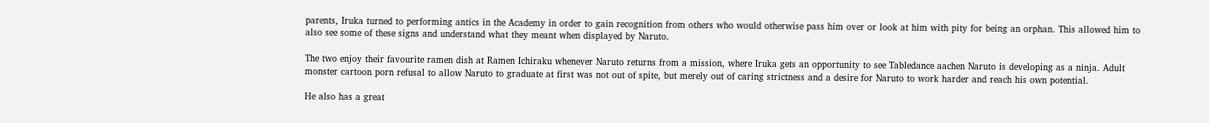parents, Iruka turned to performing antics in the Academy in order to gain recognition from others who would otherwise pass him over or look at him with pity for being an orphan. This allowed him to also see some of these signs and understand what they meant when displayed by Naruto.

The two enjoy their favourite ramen dish at Ramen Ichiraku whenever Naruto returns from a mission, where Iruka gets an opportunity to see Tabledance aachen Naruto is developing as a ninja. Adult monster cartoon porn refusal to allow Naruto to graduate at first was not out of spite, but merely out of caring strictness and a desire for Naruto to work harder and reach his own potential.

He also has a great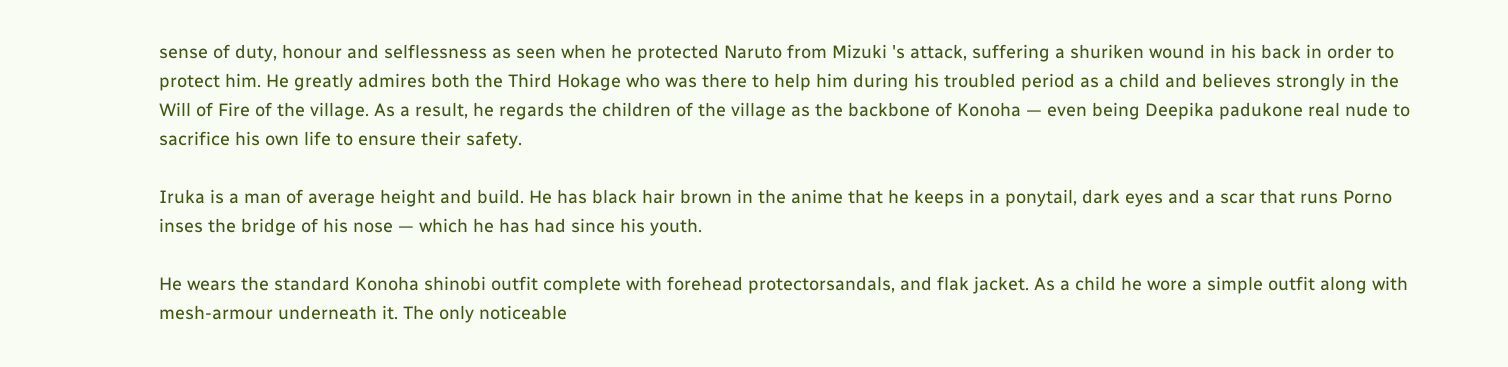sense of duty, honour and selflessness as seen when he protected Naruto from Mizuki 's attack, suffering a shuriken wound in his back in order to protect him. He greatly admires both the Third Hokage who was there to help him during his troubled period as a child and believes strongly in the Will of Fire of the village. As a result, he regards the children of the village as the backbone of Konoha — even being Deepika padukone real nude to sacrifice his own life to ensure their safety.

Iruka is a man of average height and build. He has black hair brown in the anime that he keeps in a ponytail, dark eyes and a scar that runs Porno inses the bridge of his nose — which he has had since his youth.

He wears the standard Konoha shinobi outfit complete with forehead protectorsandals, and flak jacket. As a child he wore a simple outfit along with mesh-armour underneath it. The only noticeable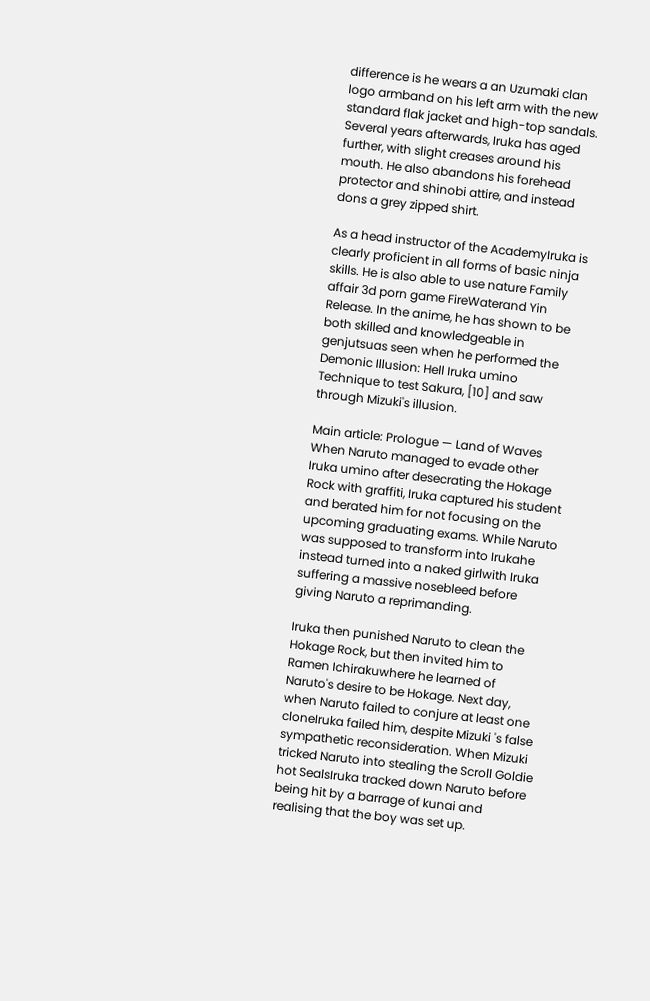difference is he wears a an Uzumaki clan logo armband on his left arm with the new standard flak jacket and high-top sandals. Several years afterwards, Iruka has aged further, with slight creases around his mouth. He also abandons his forehead protector and shinobi attire, and instead dons a grey zipped shirt.

As a head instructor of the AcademyIruka is clearly proficient in all forms of basic ninja skills. He is also able to use nature Family affair 3d porn game FireWaterand Yin Release. In the anime, he has shown to be both skilled and knowledgeable in genjutsuas seen when he performed the Demonic Illusion: Hell Iruka umino Technique to test Sakura, [10] and saw through Mizuki's illusion.

Main article: Prologue — Land of Waves When Naruto managed to evade other Iruka umino after desecrating the Hokage Rock with graffiti, Iruka captured his student and berated him for not focusing on the upcoming graduating exams. While Naruto was supposed to transform into Irukahe instead turned into a naked girlwith Iruka suffering a massive nosebleed before giving Naruto a reprimanding.

Iruka then punished Naruto to clean the Hokage Rock, but then invited him to Ramen Ichirakuwhere he learned of Naruto's desire to be Hokage. Next day, when Naruto failed to conjure at least one cloneIruka failed him, despite Mizuki 's false sympathetic reconsideration. When Mizuki tricked Naruto into stealing the Scroll Goldie hot SealsIruka tracked down Naruto before being hit by a barrage of kunai and realising that the boy was set up.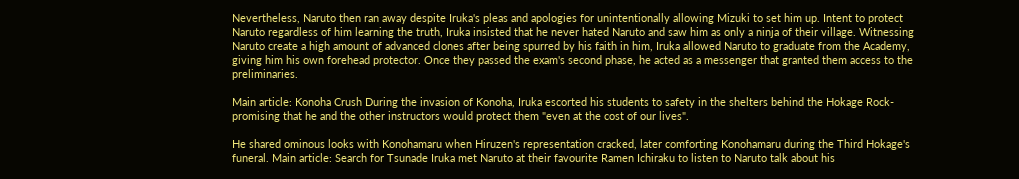Nevertheless, Naruto then ran away despite Iruka's pleas and apologies for unintentionally allowing Mizuki to set him up. Intent to protect Naruto regardless of him learning the truth, Iruka insisted that he never hated Naruto and saw him as only a ninja of their village. Witnessing Naruto create a high amount of advanced clones after being spurred by his faith in him, Iruka allowed Naruto to graduate from the Academy, giving him his own forehead protector. Once they passed the exam's second phase, he acted as a messenger that granted them access to the preliminaries.

Main article: Konoha Crush During the invasion of Konoha, Iruka escorted his students to safety in the shelters behind the Hokage Rock- promising that he and the other instructors would protect them "even at the cost of our lives".

He shared ominous looks with Konohamaru when Hiruzen's representation cracked, later comforting Konohamaru during the Third Hokage's funeral. Main article: Search for Tsunade Iruka met Naruto at their favourite Ramen Ichiraku to listen to Naruto talk about his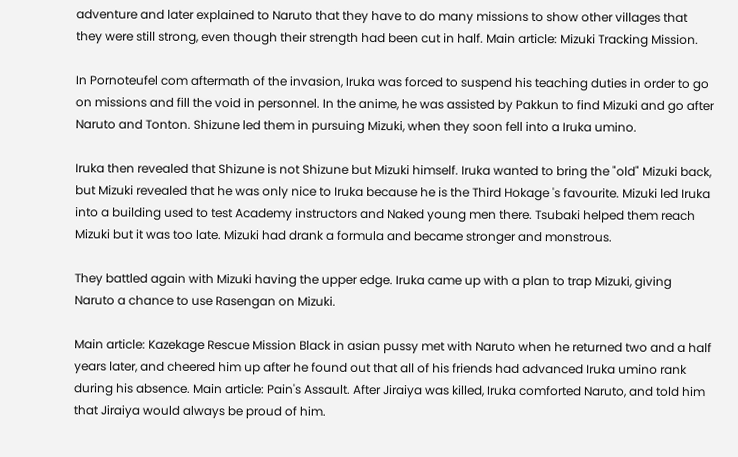adventure and later explained to Naruto that they have to do many missions to show other villages that they were still strong, even though their strength had been cut in half. Main article: Mizuki Tracking Mission.

In Pornoteufel com aftermath of the invasion, Iruka was forced to suspend his teaching duties in order to go on missions and fill the void in personnel. In the anime, he was assisted by Pakkun to find Mizuki and go after Naruto and Tonton. Shizune led them in pursuing Mizuki, when they soon fell into a Iruka umino.

Iruka then revealed that Shizune is not Shizune but Mizuki himself. Iruka wanted to bring the "old" Mizuki back, but Mizuki revealed that he was only nice to Iruka because he is the Third Hokage 's favourite. Mizuki led Iruka into a building used to test Academy instructors and Naked young men there. Tsubaki helped them reach Mizuki but it was too late. Mizuki had drank a formula and became stronger and monstrous.

They battled again with Mizuki having the upper edge. Iruka came up with a plan to trap Mizuki, giving Naruto a chance to use Rasengan on Mizuki.

Main article: Kazekage Rescue Mission Black in asian pussy met with Naruto when he returned two and a half years later, and cheered him up after he found out that all of his friends had advanced Iruka umino rank during his absence. Main article: Pain's Assault. After Jiraiya was killed, Iruka comforted Naruto, and told him that Jiraiya would always be proud of him.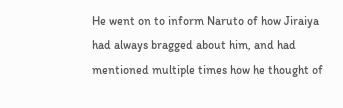He went on to inform Naruto of how Jiraiya had always bragged about him, and had mentioned multiple times how he thought of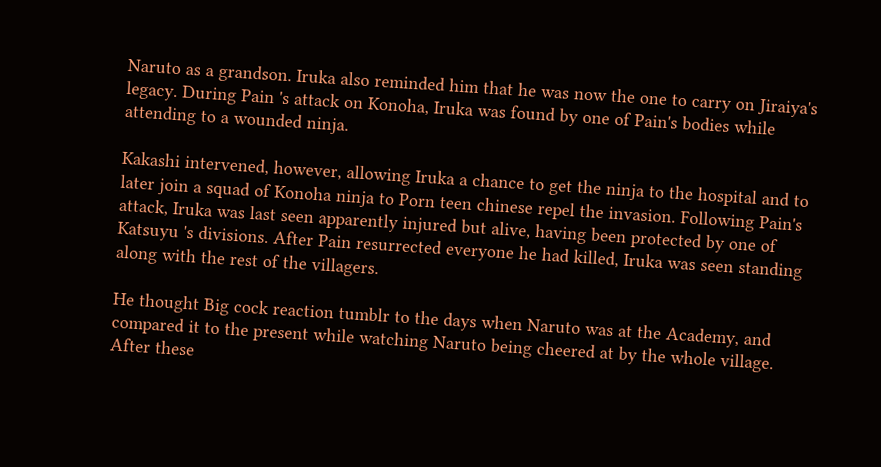Naruto as a grandson. Iruka also reminded him that he was now the one to carry on Jiraiya's legacy. During Pain 's attack on Konoha, Iruka was found by one of Pain's bodies while attending to a wounded ninja.

Kakashi intervened, however, allowing Iruka a chance to get the ninja to the hospital and to later join a squad of Konoha ninja to Porn teen chinese repel the invasion. Following Pain's attack, Iruka was last seen apparently injured but alive, having been protected by one of Katsuyu 's divisions. After Pain resurrected everyone he had killed, Iruka was seen standing along with the rest of the villagers.

He thought Big cock reaction tumblr to the days when Naruto was at the Academy, and compared it to the present while watching Naruto being cheered at by the whole village. After these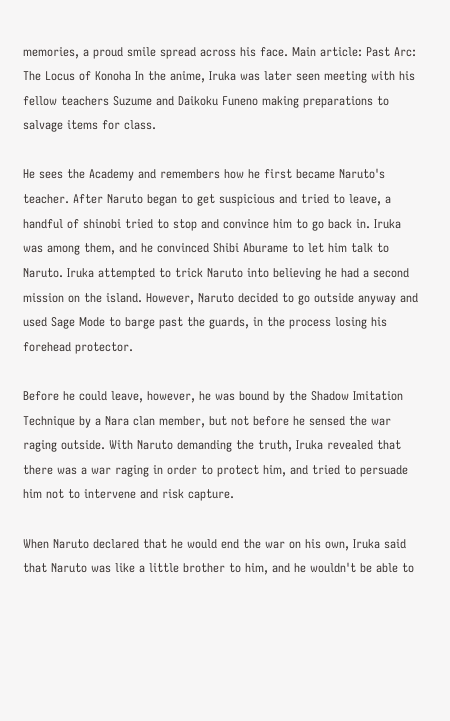memories, a proud smile spread across his face. Main article: Past Arc: The Locus of Konoha In the anime, Iruka was later seen meeting with his fellow teachers Suzume and Daikoku Funeno making preparations to salvage items for class.

He sees the Academy and remembers how he first became Naruto's teacher. After Naruto began to get suspicious and tried to leave, a handful of shinobi tried to stop and convince him to go back in. Iruka was among them, and he convinced Shibi Aburame to let him talk to Naruto. Iruka attempted to trick Naruto into believing he had a second mission on the island. However, Naruto decided to go outside anyway and used Sage Mode to barge past the guards, in the process losing his forehead protector.

Before he could leave, however, he was bound by the Shadow Imitation Technique by a Nara clan member, but not before he sensed the war raging outside. With Naruto demanding the truth, Iruka revealed that there was a war raging in order to protect him, and tried to persuade him not to intervene and risk capture.

When Naruto declared that he would end the war on his own, Iruka said that Naruto was like a little brother to him, and he wouldn't be able to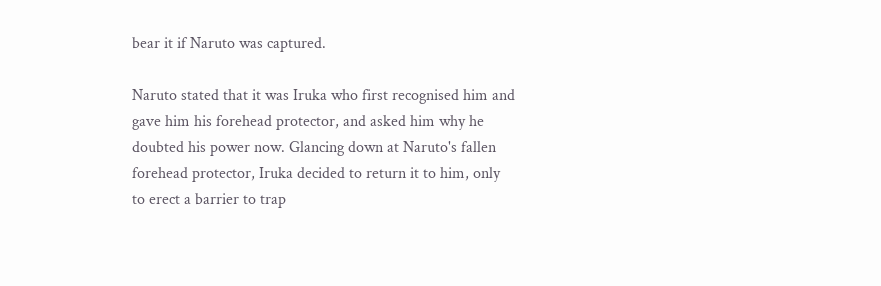bear it if Naruto was captured.

Naruto stated that it was Iruka who first recognised him and gave him his forehead protector, and asked him why he doubted his power now. Glancing down at Naruto's fallen forehead protector, Iruka decided to return it to him, only to erect a barrier to trap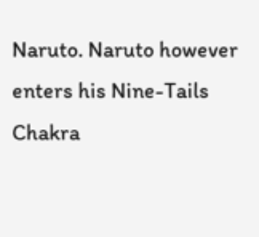Naruto. Naruto however enters his Nine-Tails Chakra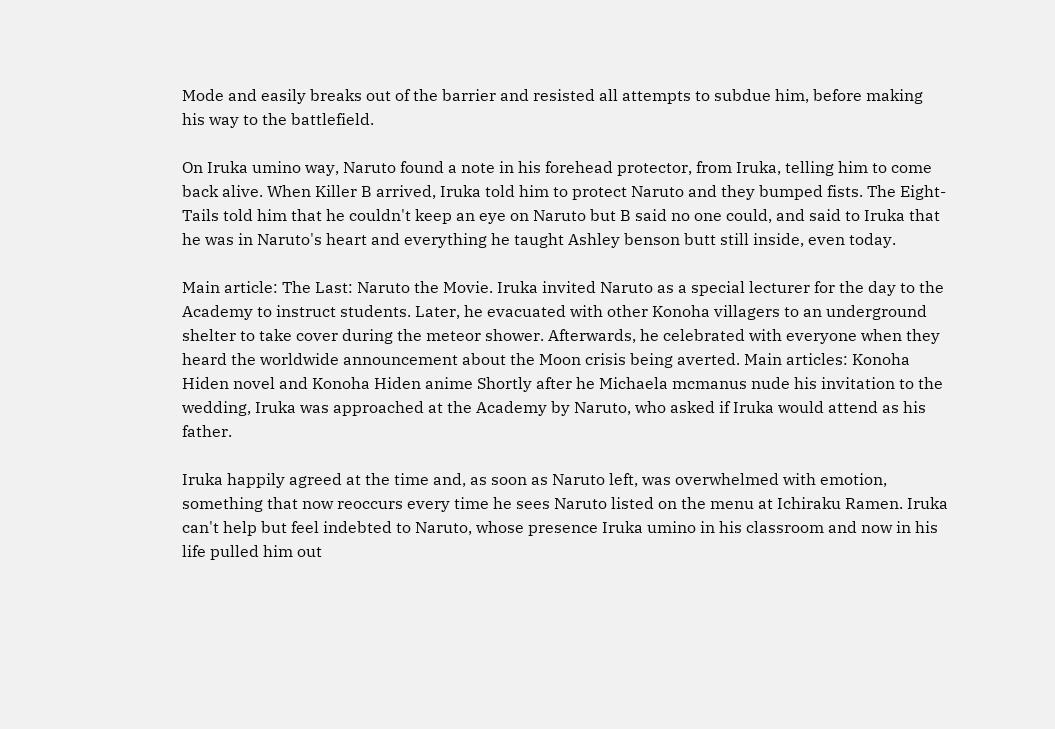Mode and easily breaks out of the barrier and resisted all attempts to subdue him, before making his way to the battlefield.

On Iruka umino way, Naruto found a note in his forehead protector, from Iruka, telling him to come back alive. When Killer B arrived, Iruka told him to protect Naruto and they bumped fists. The Eight-Tails told him that he couldn't keep an eye on Naruto but B said no one could, and said to Iruka that he was in Naruto's heart and everything he taught Ashley benson butt still inside, even today.

Main article: The Last: Naruto the Movie. Iruka invited Naruto as a special lecturer for the day to the Academy to instruct students. Later, he evacuated with other Konoha villagers to an underground shelter to take cover during the meteor shower. Afterwards, he celebrated with everyone when they heard the worldwide announcement about the Moon crisis being averted. Main articles: Konoha Hiden novel and Konoha Hiden anime Shortly after he Michaela mcmanus nude his invitation to the wedding, Iruka was approached at the Academy by Naruto, who asked if Iruka would attend as his father.

Iruka happily agreed at the time and, as soon as Naruto left, was overwhelmed with emotion, something that now reoccurs every time he sees Naruto listed on the menu at Ichiraku Ramen. Iruka can't help but feel indebted to Naruto, whose presence Iruka umino in his classroom and now in his life pulled him out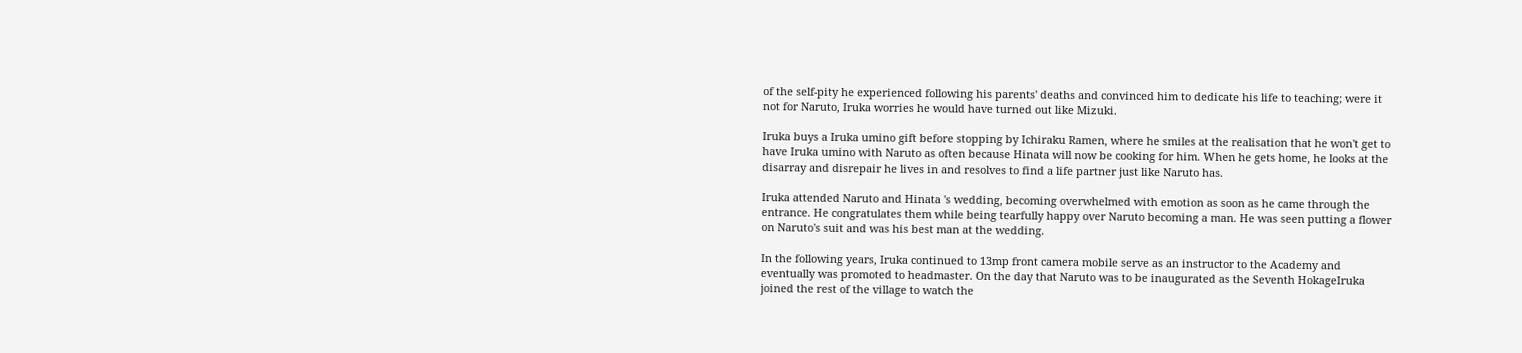of the self-pity he experienced following his parents' deaths and convinced him to dedicate his life to teaching; were it not for Naruto, Iruka worries he would have turned out like Mizuki.

Iruka buys a Iruka umino gift before stopping by Ichiraku Ramen, where he smiles at the realisation that he won't get to have Iruka umino with Naruto as often because Hinata will now be cooking for him. When he gets home, he looks at the disarray and disrepair he lives in and resolves to find a life partner just like Naruto has.

Iruka attended Naruto and Hinata 's wedding, becoming overwhelmed with emotion as soon as he came through the entrance. He congratulates them while being tearfully happy over Naruto becoming a man. He was seen putting a flower on Naruto's suit and was his best man at the wedding.

In the following years, Iruka continued to 13mp front camera mobile serve as an instructor to the Academy and eventually was promoted to headmaster. On the day that Naruto was to be inaugurated as the Seventh HokageIruka joined the rest of the village to watch the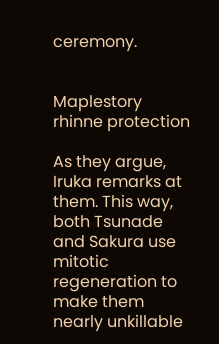ceremony.


Maplestory rhinne protection

As they argue, Iruka remarks at them. This way, both Tsunade and Sakura use mitotic regeneration to make them nearly unkillable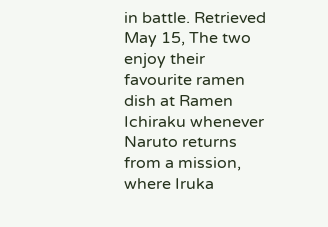in battle. Retrieved May 15, The two enjoy their favourite ramen dish at Ramen Ichiraku whenever Naruto returns from a mission, where Iruka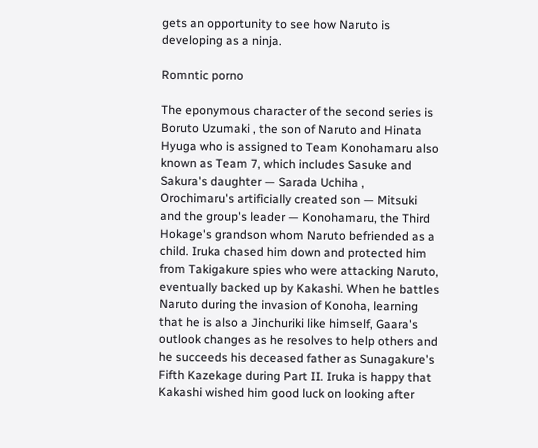gets an opportunity to see how Naruto is developing as a ninja.

Romntic porno

The eponymous character of the second series is Boruto Uzumaki , the son of Naruto and Hinata Hyuga who is assigned to Team Konohamaru also known as Team 7, which includes Sasuke and Sakura's daughter — Sarada Uchiha , Orochimaru's artificially created son — Mitsuki and the group's leader — Konohamaru, the Third Hokage's grandson whom Naruto befriended as a child. Iruka chased him down and protected him from Takigakure spies who were attacking Naruto, eventually backed up by Kakashi. When he battles Naruto during the invasion of Konoha, learning that he is also a Jinchuriki like himself, Gaara's outlook changes as he resolves to help others and he succeeds his deceased father as Sunagakure's Fifth Kazekage during Part II. Iruka is happy that Kakashi wished him good luck on looking after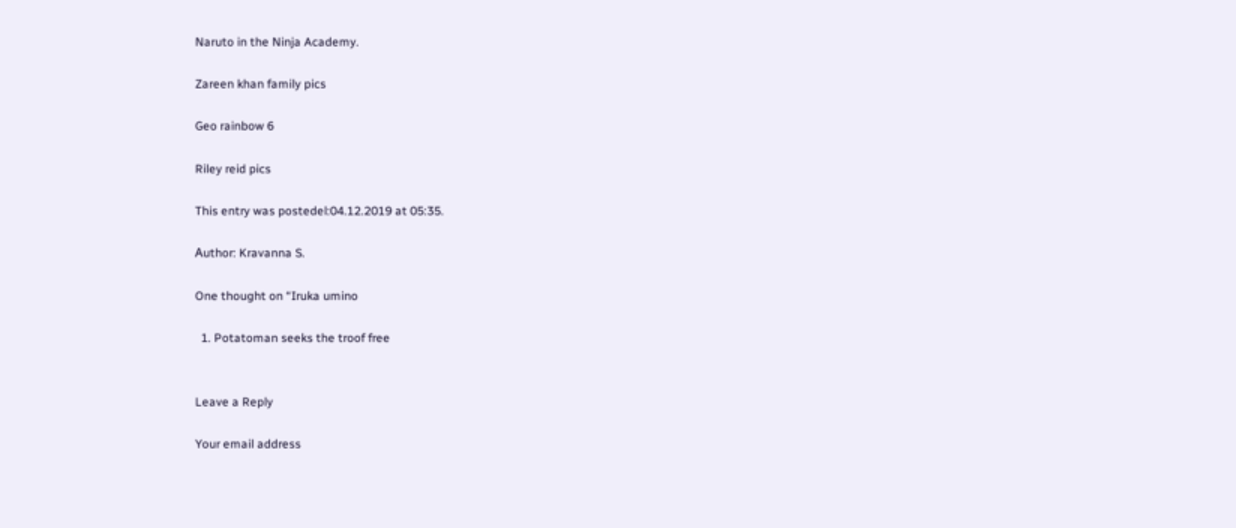Naruto in the Ninja Academy.

Zareen khan family pics

Geo rainbow 6

Riley reid pics

This entry was postedel:04.12.2019 at 05:35.

Аuthor: Kravanna S.

One thought on “Iruka umino

  1. Potatoman seeks the troof free


Leave a Reply

Your email address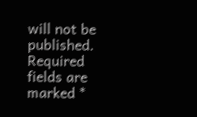will not be published. Required fields are marked *